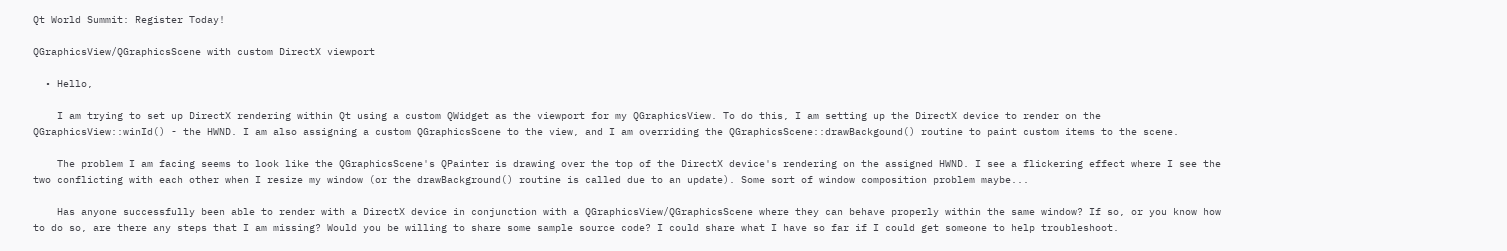Qt World Summit: Register Today!

QGraphicsView/QGraphicsScene with custom DirectX viewport

  • Hello,

    I am trying to set up DirectX rendering within Qt using a custom QWidget as the viewport for my QGraphicsView. To do this, I am setting up the DirectX device to render on the QGraphicsView::winId() - the HWND. I am also assigning a custom QGraphicsScene to the view, and I am overriding the QGraphicsScene::drawBackgound() routine to paint custom items to the scene.

    The problem I am facing seems to look like the QGraphicsScene's QPainter is drawing over the top of the DirectX device's rendering on the assigned HWND. I see a flickering effect where I see the two conflicting with each other when I resize my window (or the drawBackground() routine is called due to an update). Some sort of window composition problem maybe...

    Has anyone successfully been able to render with a DirectX device in conjunction with a QGraphicsView/QGraphicsScene where they can behave properly within the same window? If so, or you know how to do so, are there any steps that I am missing? Would you be willing to share some sample source code? I could share what I have so far if I could get someone to help troubleshoot.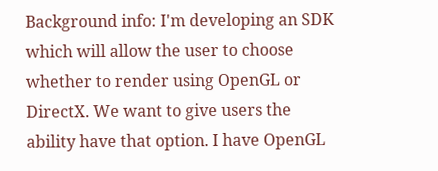Background info: I'm developing an SDK which will allow the user to choose whether to render using OpenGL or DirectX. We want to give users the ability have that option. I have OpenGL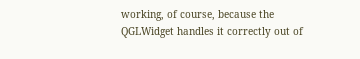working, of course, because the QGLWidget handles it correctly out of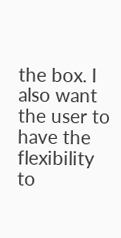the box. I also want the user to have the flexibility to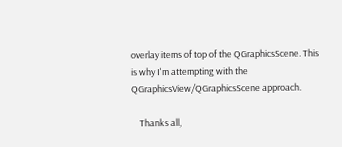overlay items of top of the QGraphicsScene. This is why I'm attempting with the QGraphicsView/QGraphicsScene approach.

    Thanks all,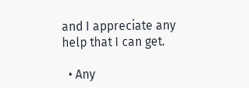and I appreciate any help that I can get.

  • Any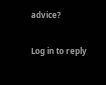advice?

Log in to reply